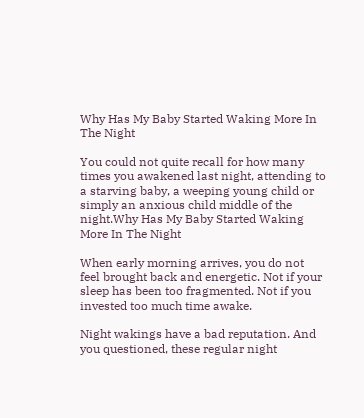Why Has My Baby Started Waking More In The Night

You could not quite recall for how many times you awakened last night, attending to a starving baby, a weeping young child or simply an anxious child middle of the night.Why Has My Baby Started Waking More In The Night

When early morning arrives, you do not feel brought back and energetic. Not if your sleep has been too fragmented. Not if you invested too much time awake.

Night wakings have a bad reputation. And you questioned, these regular night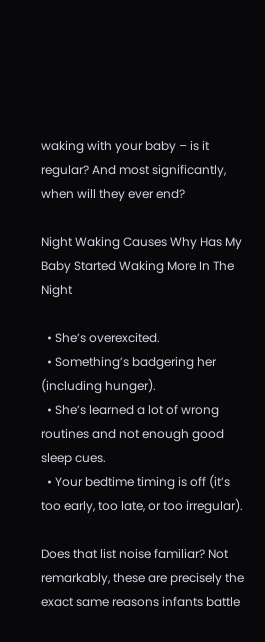waking with your baby – is it regular? And most significantly, when will they ever end?

Night Waking Causes Why Has My Baby Started Waking More In The Night

  • She’s overexcited.
  • Something’s badgering her (including hunger).
  • She’s learned a lot of wrong routines and not enough good sleep cues.
  • Your bedtime timing is off (it’s too early, too late, or too irregular).

Does that list noise familiar? Not remarkably, these are precisely the exact same reasons infants battle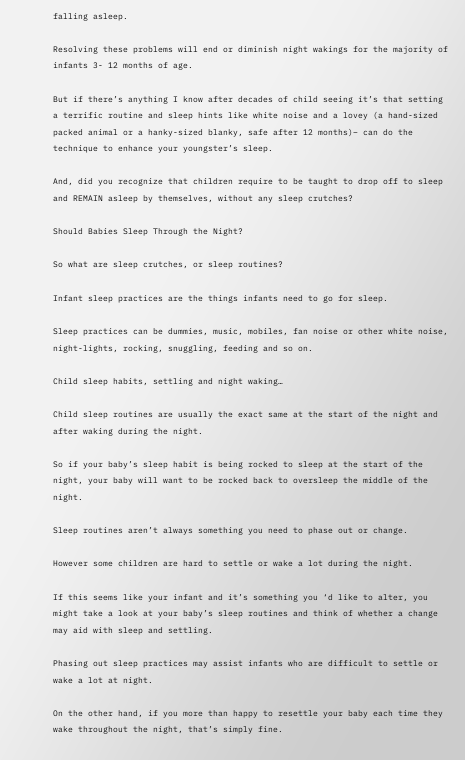falling asleep.

Resolving these problems will end or diminish night wakings for the majority of infants 3- 12 months of age.

But if there’s anything I know after decades of child seeing it’s that setting a terrific routine and sleep hints like white noise and a lovey (a hand-sized packed animal or a hanky-sized blanky, safe after 12 months)– can do the technique to enhance your youngster’s sleep.

And, did you recognize that children require to be taught to drop off to sleep and REMAIN asleep by themselves, without any sleep crutches?

Should Babies Sleep Through the Night?

So what are sleep crutches, or sleep routines?

Infant sleep practices are the things infants need to go for sleep.

Sleep practices can be dummies, music, mobiles, fan noise or other white noise, night-lights, rocking, snuggling, feeding and so on.

Child sleep habits, settling and night waking…

Child sleep routines are usually the exact same at the start of the night and after waking during the night.

So if your baby’s sleep habit is being rocked to sleep at the start of the night, your baby will want to be rocked back to oversleep the middle of the night.

Sleep routines aren’t always something you need to phase out or change.

However some children are hard to settle or wake a lot during the night.

If this seems like your infant and it’s something you ‘d like to alter, you might take a look at your baby’s sleep routines and think of whether a change may aid with sleep and settling.

Phasing out sleep practices may assist infants who are difficult to settle or wake a lot at night.

On the other hand, if you more than happy to resettle your baby each time they wake throughout the night, that’s simply fine.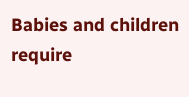Babies and children require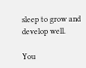sleep to grow and develop well.

You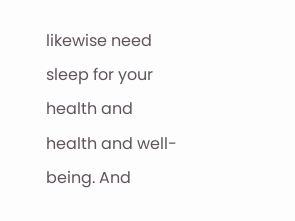likewise need sleep for your health and health and well-being. And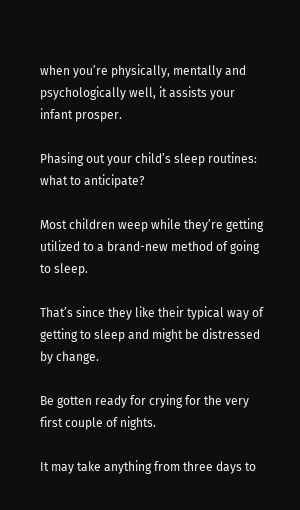when you’re physically, mentally and psychologically well, it assists your infant prosper.

Phasing out your child’s sleep routines: what to anticipate?

Most children weep while they’re getting utilized to a brand-new method of going to sleep.

That’s since they like their typical way of getting to sleep and might be distressed by change.

Be gotten ready for crying for the very first couple of nights.

It may take anything from three days to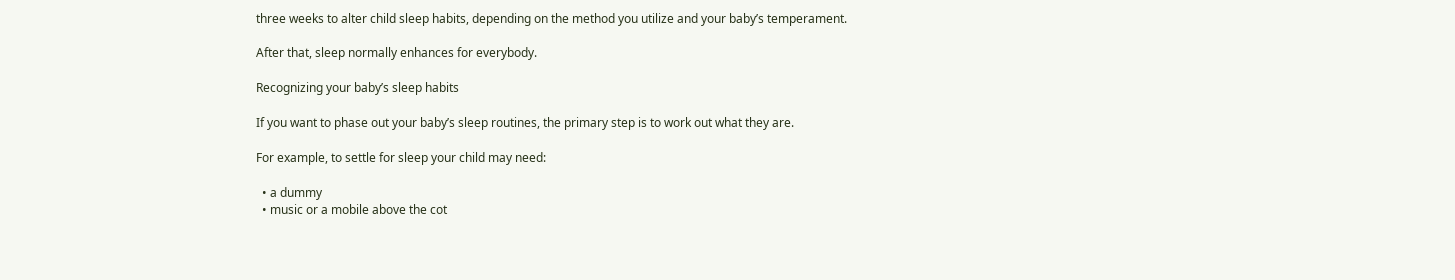three weeks to alter child sleep habits, depending on the method you utilize and your baby’s temperament.

After that, sleep normally enhances for everybody.

Recognizing your baby’s sleep habits

If you want to phase out your baby’s sleep routines, the primary step is to work out what they are.

For example, to settle for sleep your child may need:

  • a dummy
  • music or a mobile above the cot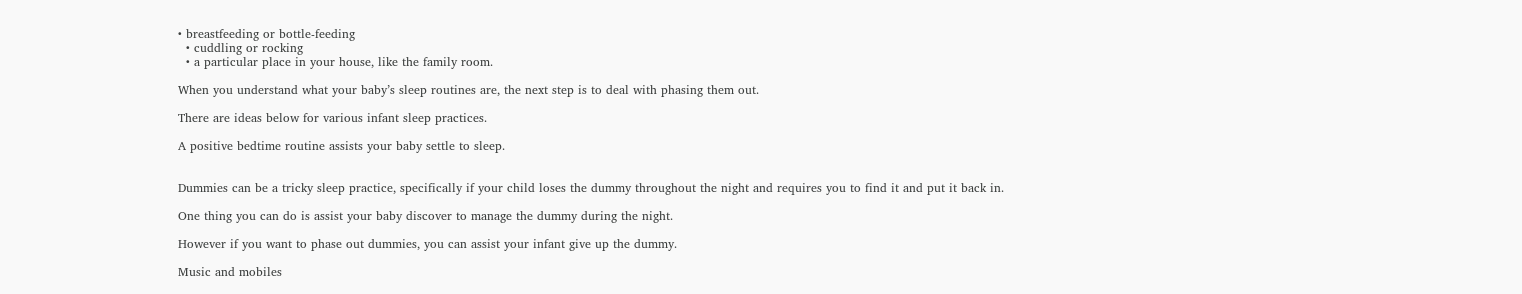• breastfeeding or bottle-feeding
  • cuddling or rocking
  • a particular place in your house, like the family room.

When you understand what your baby’s sleep routines are, the next step is to deal with phasing them out.

There are ideas below for various infant sleep practices.

A positive bedtime routine assists your baby settle to sleep.


Dummies can be a tricky sleep practice, specifically if your child loses the dummy throughout the night and requires you to find it and put it back in.

One thing you can do is assist your baby discover to manage the dummy during the night.

However if you want to phase out dummies, you can assist your infant give up the dummy.

Music and mobiles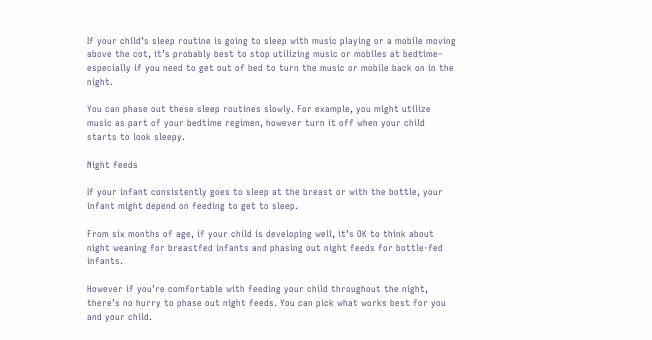If your child’s sleep routine is going to sleep with music playing or a mobile moving above the cot, it’s probably best to stop utilizing music or mobiles at bedtime– especially if you need to get out of bed to turn the music or mobile back on in the night.

You can phase out these sleep routines slowly. For example, you might utilize music as part of your bedtime regimen, however turn it off when your child starts to look sleepy.

Night feeds

If your infant consistently goes to sleep at the breast or with the bottle, your infant might depend on feeding to get to sleep.

From six months of age, if your child is developing well, it’s OK to think about night weaning for breastfed infants and phasing out night feeds for bottle-fed infants.

However if you’re comfortable with feeding your child throughout the night, there’s no hurry to phase out night feeds. You can pick what works best for you and your child.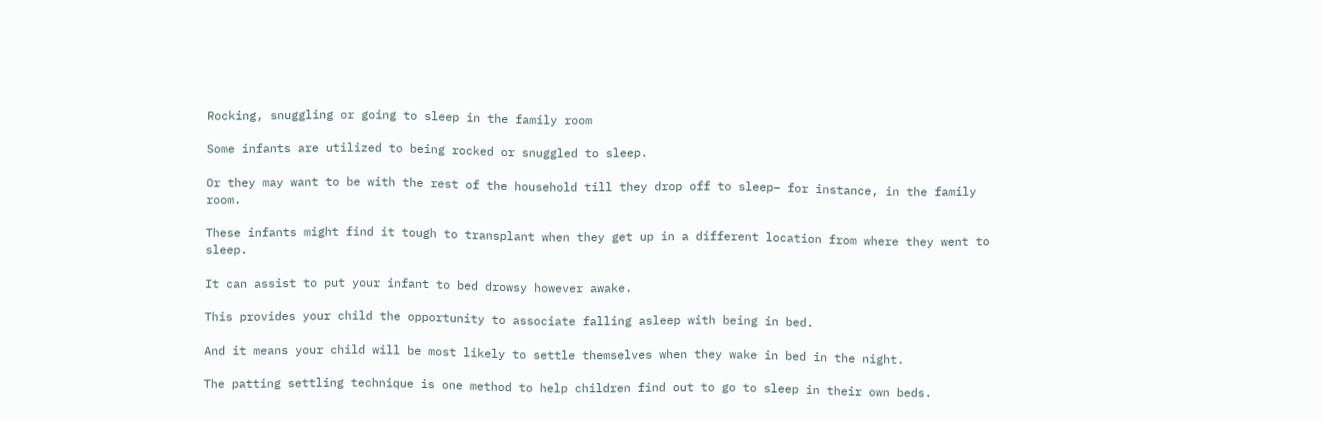Rocking, snuggling or going to sleep in the family room

Some infants are utilized to being rocked or snuggled to sleep.

Or they may want to be with the rest of the household till they drop off to sleep– for instance, in the family room.

These infants might find it tough to transplant when they get up in a different location from where they went to sleep.

It can assist to put your infant to bed drowsy however awake.

This provides your child the opportunity to associate falling asleep with being in bed.

And it means your child will be most likely to settle themselves when they wake in bed in the night.

The patting settling technique is one method to help children find out to go to sleep in their own beds.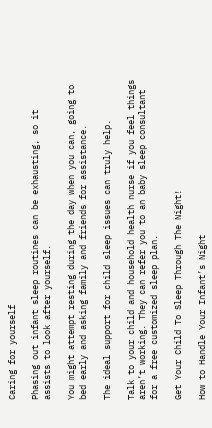Caring for yourself

Phasing out infant sleep routines can be exhausting, so it assists to look after yourself.

You might attempt resting during the day when you can, going to bed early and asking family and friends for assistance.

The ideal support for child sleep issues can truly help.

Talk to your child and household health nurse if you feel things aren’t working. They can refer you to an baby sleep consultant for a free customized sleep plan.

Get Your Child To Sleep Through The Night!

How to Handle Your Infant’s Night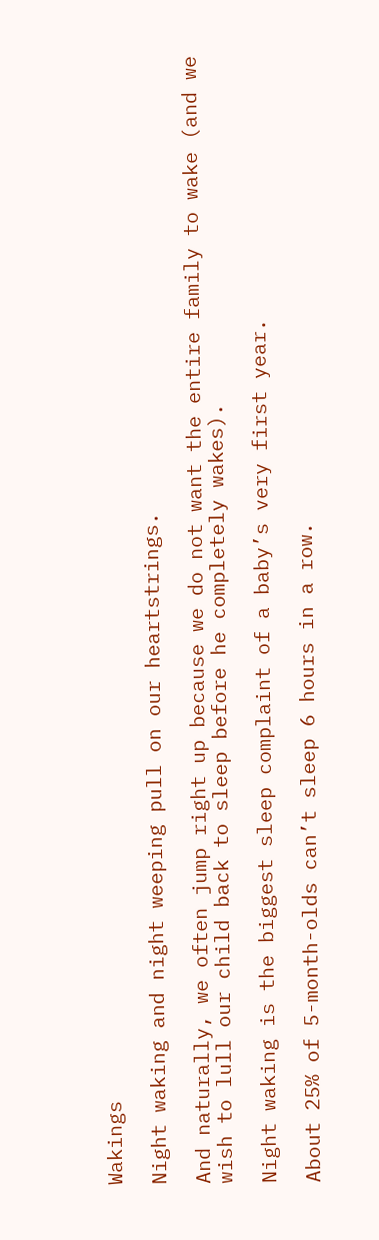Wakings

Night waking and night weeping pull on our heartstrings.

And naturally, we often jump right up because we do not want the entire family to wake (and we wish to lull our child back to sleep before he completely wakes).

Night waking is the biggest sleep complaint of a baby’s very first year.

About 25% of 5-month-olds can’t sleep 6 hours in a row.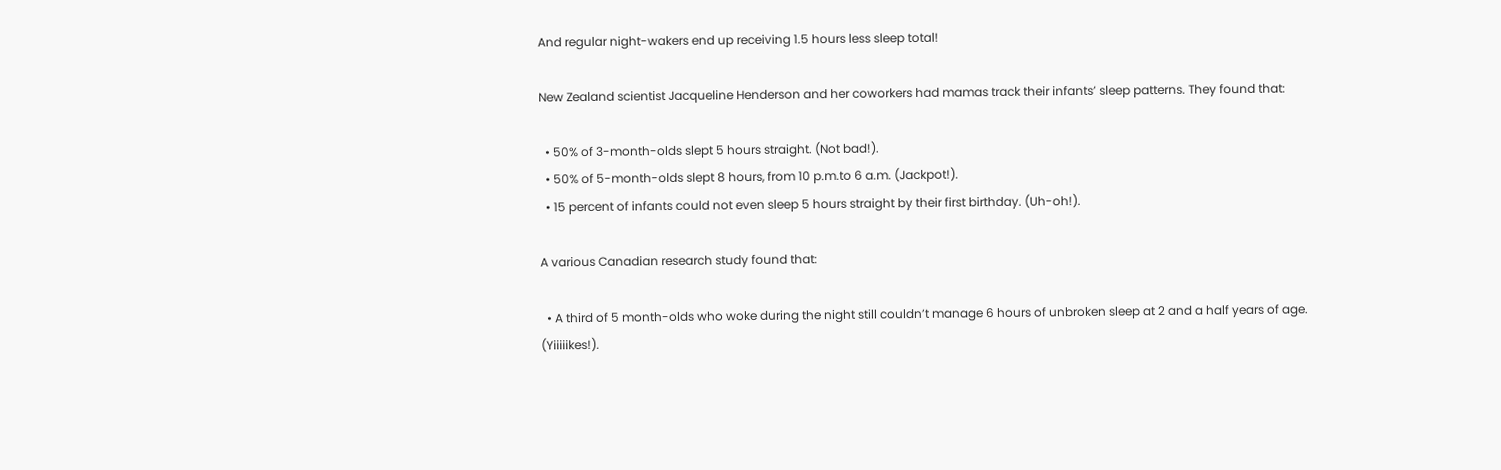And regular night-wakers end up receiving 1.5 hours less sleep total!

New Zealand scientist Jacqueline Henderson and her coworkers had mamas track their infants’ sleep patterns. They found that:

  • 50% of 3-month-olds slept 5 hours straight. (Not bad!).
  • 50% of 5-month-olds slept 8 hours, from 10 p.m.to 6 a.m. (Jackpot!).
  • 15 percent of infants could not even sleep 5 hours straight by their first birthday. (Uh-oh!).

A various Canadian research study found that:

  • A third of 5 month-olds who woke during the night still couldn’t manage 6 hours of unbroken sleep at 2 and a half years of age. (Yiiiiikes!).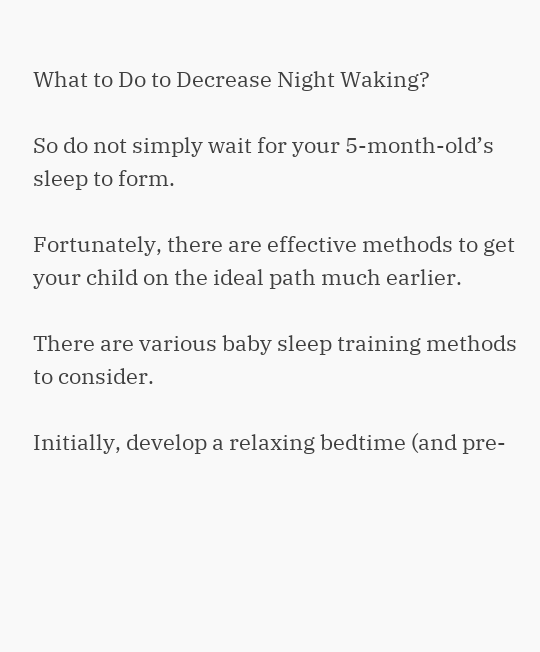What to Do to Decrease Night Waking?

So do not simply wait for your 5-month-old’s sleep to form.

Fortunately, there are effective methods to get your child on the ideal path much earlier.

There are various baby sleep training methods to consider.

Initially, develop a relaxing bedtime (and pre-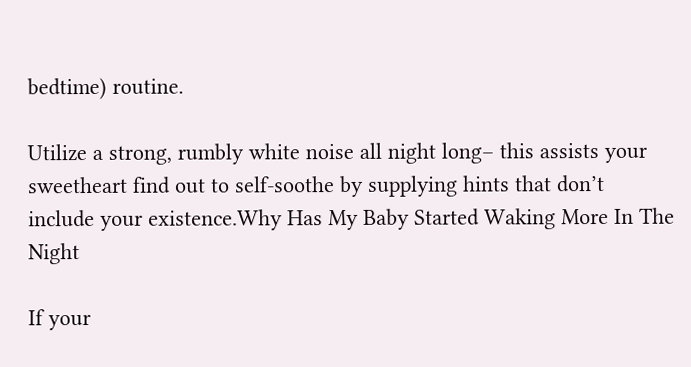bedtime) routine.

Utilize a strong, rumbly white noise all night long– this assists your sweetheart find out to self-soothe by supplying hints that don’t include your existence.Why Has My Baby Started Waking More In The Night

If your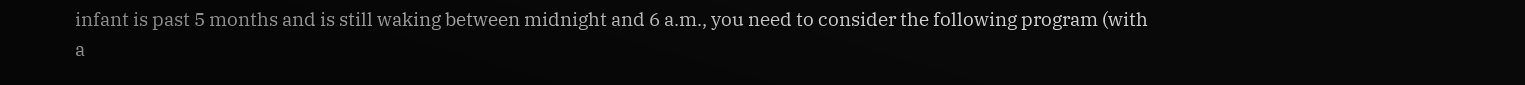infant is past 5 months and is still waking between midnight and 6 a.m., you need to consider the following program (with a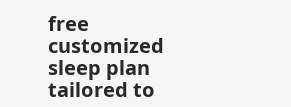free customized sleep plan tailored to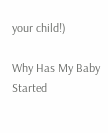your child!)

Why Has My Baby Started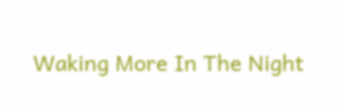Waking More In The Night